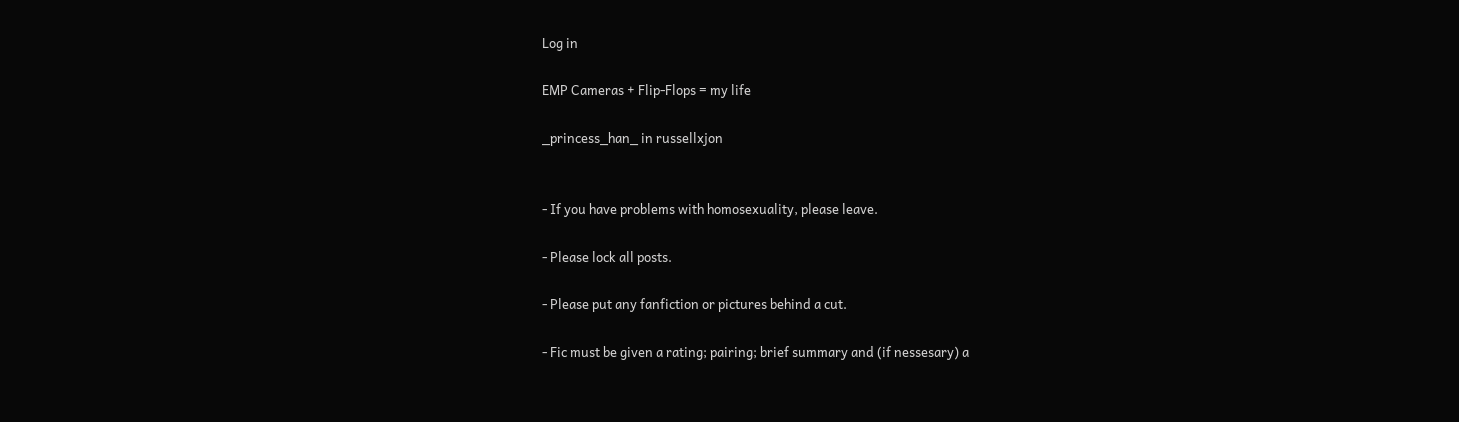Log in

EMP Cameras + Flip-Flops = my life

_princess_han_ in russellxjon


- If you have problems with homosexuality, please leave.

- Please lock all posts.

- Please put any fanfiction or pictures behind a cut.

- Fic must be given a rating; pairing; brief summary and (if nessesary) a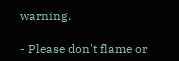warning.

- Please don't flame or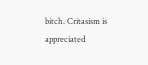bitch. Critasism is appreciated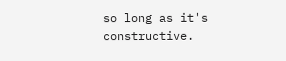so long as it's constructive.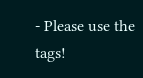- Please use the tags!